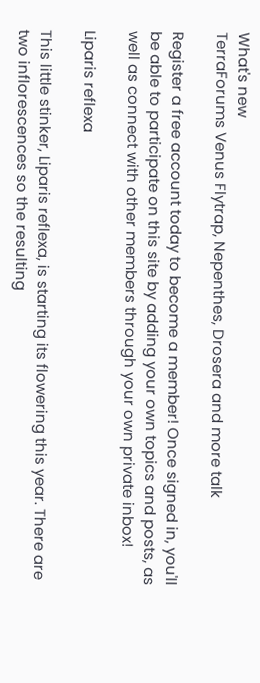What's new
TerraForums Venus Flytrap, Nepenthes, Drosera and more talk

Register a free account today to become a member! Once signed in, you'll be able to participate on this site by adding your own topics and posts, as well as connect with other members through your own private inbox!

Liparis reflexa

This little stinker, Liparis reflexa, is starting its flowering this year. There are two inflorescences so the resulting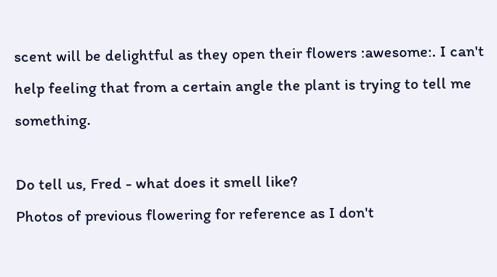scent will be delightful as they open their flowers :awesome:. I can't help feeling that from a certain angle the plant is trying to tell me something.

Do tell us, Fred - what does it smell like?
Photos of previous flowering for reference as I don't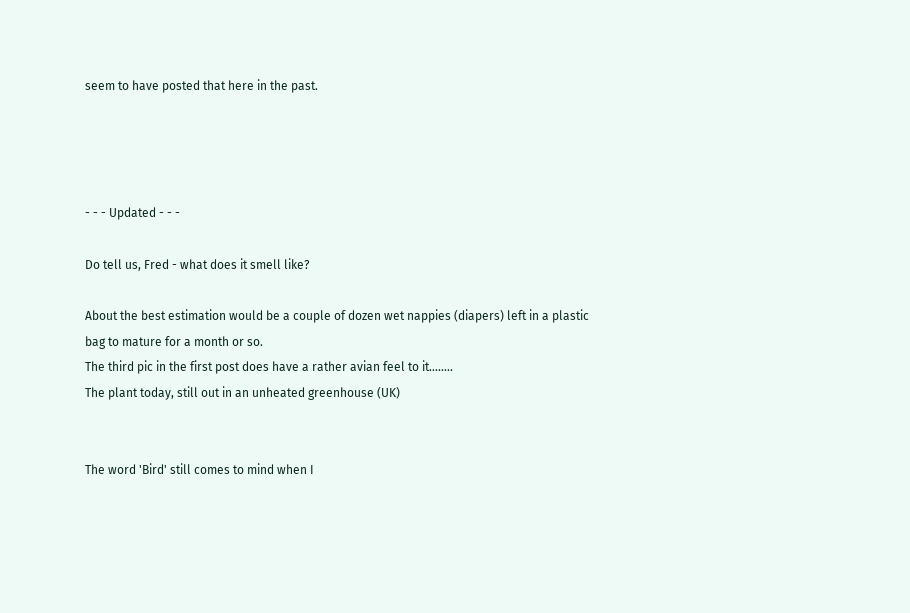seem to have posted that here in the past.




- - - Updated - - -

Do tell us, Fred - what does it smell like?

About the best estimation would be a couple of dozen wet nappies (diapers) left in a plastic bag to mature for a month or so.
The third pic in the first post does have a rather avian feel to it........
The plant today, still out in an unheated greenhouse (UK)


The word 'Bird' still comes to mind when I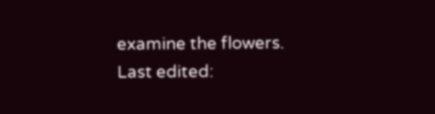examine the flowers.
Last edited: